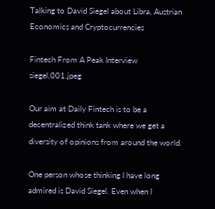Talking to David Siegel about Libra, Austrian Economics and Cryptocurrencies

Fintech From A Peak Interview siegel.001.jpeg

Our aim at Daily Fintech is to be a decentralized think tank where we get a diversity of opinions from around the world.

One person whose thinking I have long admired is David Siegel. Even when I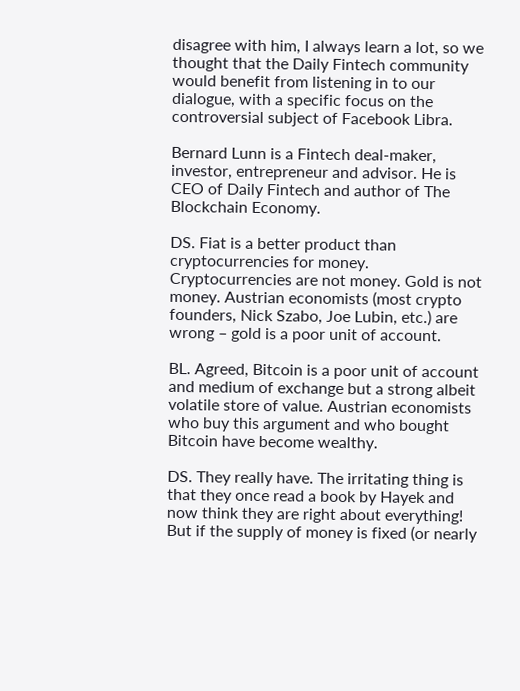disagree with him, I always learn a lot, so we thought that the Daily Fintech community would benefit from listening in to our dialogue, with a specific focus on the controversial subject of Facebook Libra.

Bernard Lunn is a Fintech deal-maker, investor, entrepreneur and advisor. He is CEO of Daily Fintech and author of The Blockchain Economy.

DS. Fiat is a better product than cryptocurrencies for money. Cryptocurrencies are not money. Gold is not money. Austrian economists (most crypto founders, Nick Szabo, Joe Lubin, etc.) are wrong – gold is a poor unit of account.

BL. Agreed, Bitcoin is a poor unit of account and medium of exchange but a strong albeit volatile store of value. Austrian economists who buy this argument and who bought Bitcoin have become wealthy.

DS. They really have. The irritating thing is that they once read a book by Hayek and now think they are right about everything! But if the supply of money is fixed (or nearly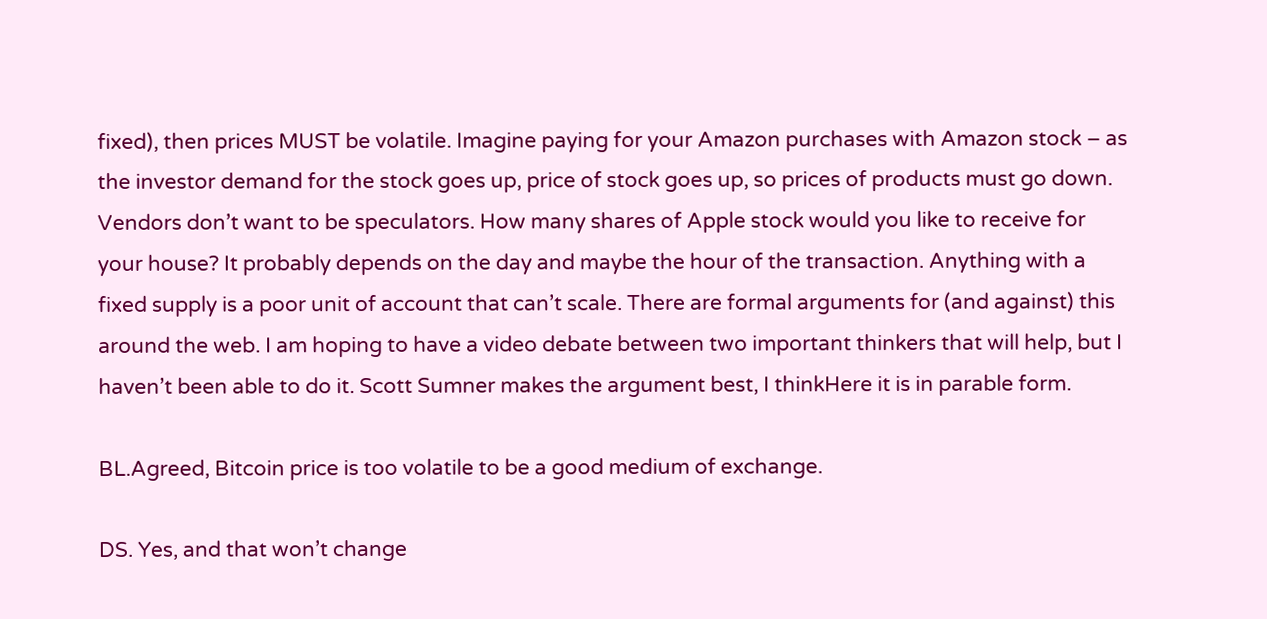fixed), then prices MUST be volatile. Imagine paying for your Amazon purchases with Amazon stock – as the investor demand for the stock goes up, price of stock goes up, so prices of products must go down. Vendors don’t want to be speculators. How many shares of Apple stock would you like to receive for your house? It probably depends on the day and maybe the hour of the transaction. Anything with a fixed supply is a poor unit of account that can’t scale. There are formal arguments for (and against) this around the web. I am hoping to have a video debate between two important thinkers that will help, but I haven’t been able to do it. Scott Sumner makes the argument best, I thinkHere it is in parable form.

BL.Agreed, Bitcoin price is too volatile to be a good medium of exchange.

DS. Yes, and that won’t change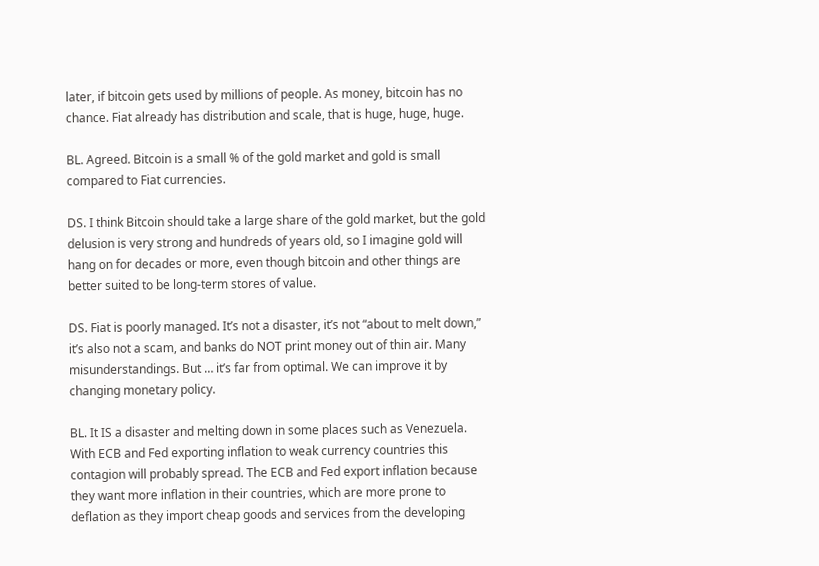later, if bitcoin gets used by millions of people. As money, bitcoin has no chance. Fiat already has distribution and scale, that is huge, huge, huge.

BL. Agreed. Bitcoin is a small % of the gold market and gold is small compared to Fiat currencies.

DS. I think Bitcoin should take a large share of the gold market, but the gold delusion is very strong and hundreds of years old, so I imagine gold will hang on for decades or more, even though bitcoin and other things are better suited to be long-term stores of value.

DS. Fiat is poorly managed. It’s not a disaster, it’s not “about to melt down,” it’s also not a scam, and banks do NOT print money out of thin air. Many misunderstandings. But … it’s far from optimal. We can improve it by changing monetary policy.

BL. It IS a disaster and melting down in some places such as Venezuela. With ECB and Fed exporting inflation to weak currency countries this contagion will probably spread. The ECB and Fed export inflation because they want more inflation in their countries, which are more prone to deflation as they import cheap goods and services from the developing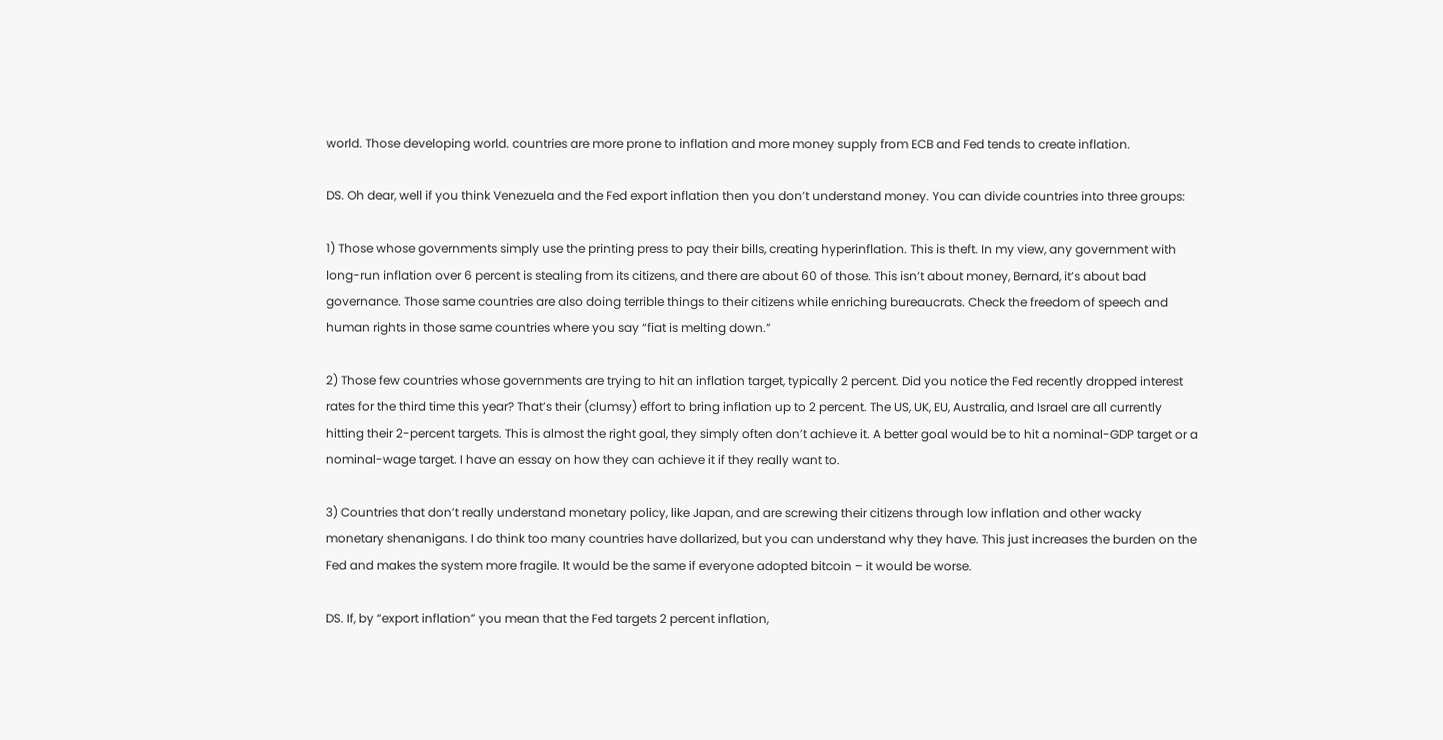world. Those developing world. countries are more prone to inflation and more money supply from ECB and Fed tends to create inflation.

DS. Oh dear, well if you think Venezuela and the Fed export inflation then you don’t understand money. You can divide countries into three groups:

1) Those whose governments simply use the printing press to pay their bills, creating hyperinflation. This is theft. In my view, any government with long-run inflation over 6 percent is stealing from its citizens, and there are about 60 of those. This isn’t about money, Bernard, it’s about bad governance. Those same countries are also doing terrible things to their citizens while enriching bureaucrats. Check the freedom of speech and human rights in those same countries where you say “fiat is melting down.”

2) Those few countries whose governments are trying to hit an inflation target, typically 2 percent. Did you notice the Fed recently dropped interest rates for the third time this year? That’s their (clumsy) effort to bring inflation up to 2 percent. The US, UK, EU, Australia, and Israel are all currently hitting their 2-percent targets. This is almost the right goal, they simply often don’t achieve it. A better goal would be to hit a nominal-GDP target or a nominal-wage target. I have an essay on how they can achieve it if they really want to.

3) Countries that don’t really understand monetary policy, like Japan, and are screwing their citizens through low inflation and other wacky monetary shenanigans. I do think too many countries have dollarized, but you can understand why they have. This just increases the burden on the Fed and makes the system more fragile. It would be the same if everyone adopted bitcoin – it would be worse.

DS. If, by “export inflation” you mean that the Fed targets 2 percent inflation,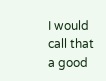I would call that a good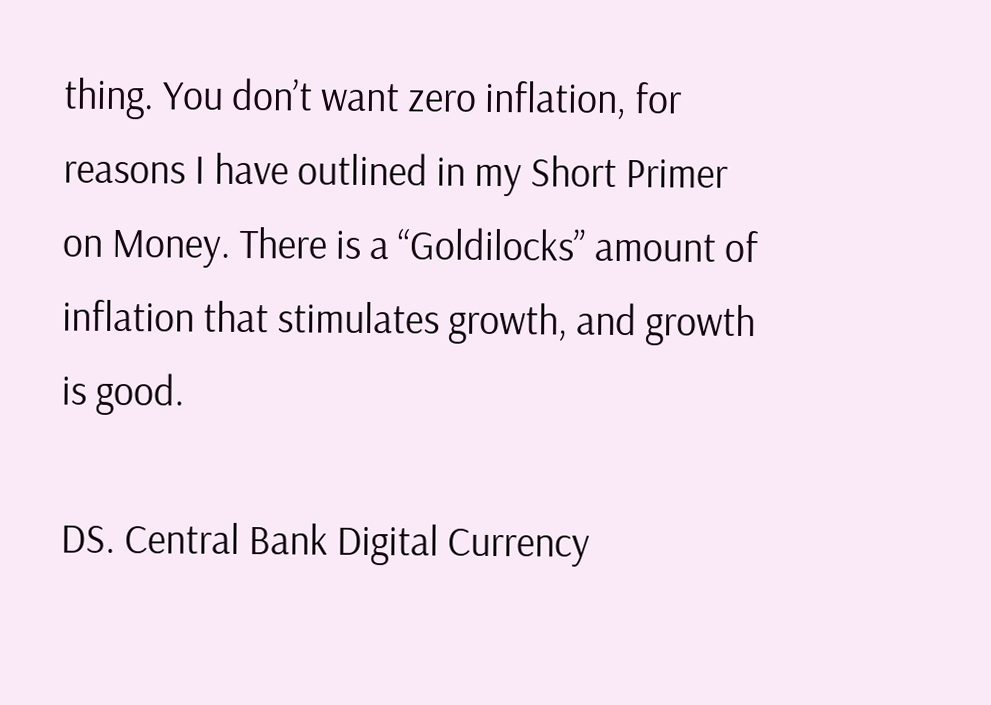thing. You don’t want zero inflation, for reasons I have outlined in my Short Primer on Money. There is a “Goldilocks” amount of inflation that stimulates growth, and growth is good.

DS. Central Bank Digital Currency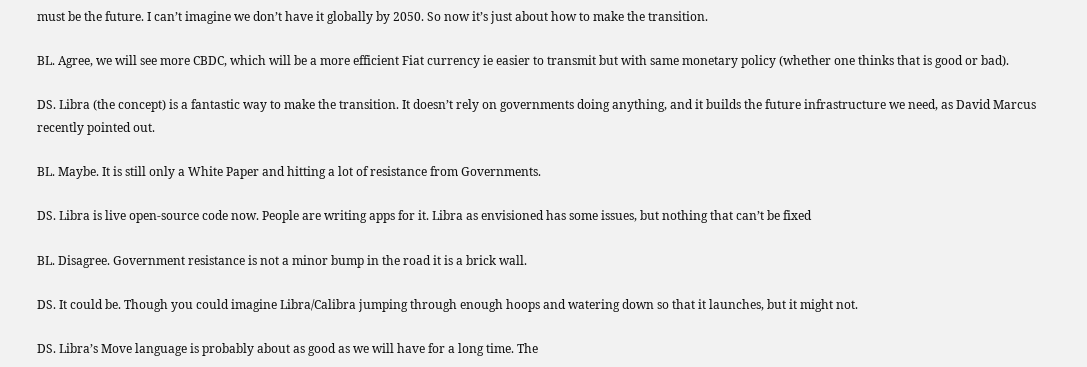must be the future. I can’t imagine we don’t have it globally by 2050. So now it’s just about how to make the transition.

BL. Agree, we will see more CBDC, which will be a more efficient Fiat currency ie easier to transmit but with same monetary policy (whether one thinks that is good or bad).

DS. Libra (the concept) is a fantastic way to make the transition. It doesn’t rely on governments doing anything, and it builds the future infrastructure we need, as David Marcus recently pointed out.

BL. Maybe. It is still only a White Paper and hitting a lot of resistance from Governments.

DS. Libra is live open-source code now. People are writing apps for it. Libra as envisioned has some issues, but nothing that can’t be fixed

BL. Disagree. Government resistance is not a minor bump in the road it is a brick wall.

DS. It could be. Though you could imagine Libra/Calibra jumping through enough hoops and watering down so that it launches, but it might not.

DS. Libra’s Move language is probably about as good as we will have for a long time. The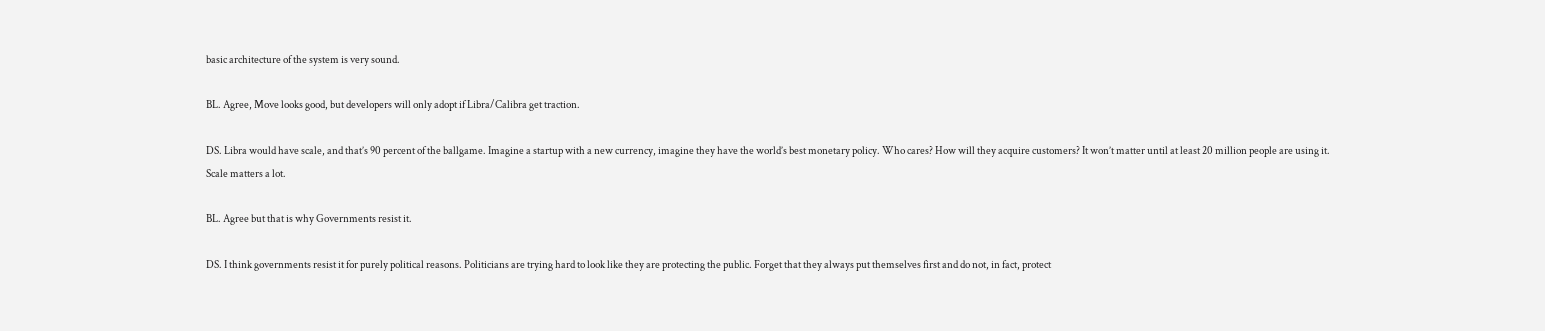basic architecture of the system is very sound.

BL. Agree, Move looks good, but developers will only adopt if Libra/Calibra get traction.

DS. Libra would have scale, and that’s 90 percent of the ballgame. Imagine a startup with a new currency, imagine they have the world’s best monetary policy. Who cares? How will they acquire customers? It won’t matter until at least 20 million people are using it. Scale matters a lot.

BL. Agree but that is why Governments resist it.

DS. I think governments resist it for purely political reasons. Politicians are trying hard to look like they are protecting the public. Forget that they always put themselves first and do not, in fact, protect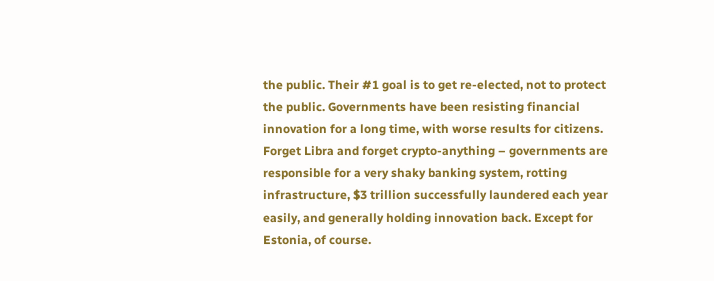the public. Their #1 goal is to get re-elected, not to protect the public. Governments have been resisting financial innovation for a long time, with worse results for citizens. Forget Libra and forget crypto-anything – governments are responsible for a very shaky banking system, rotting infrastructure, $3 trillion successfully laundered each year easily, and generally holding innovation back. Except for Estonia, of course.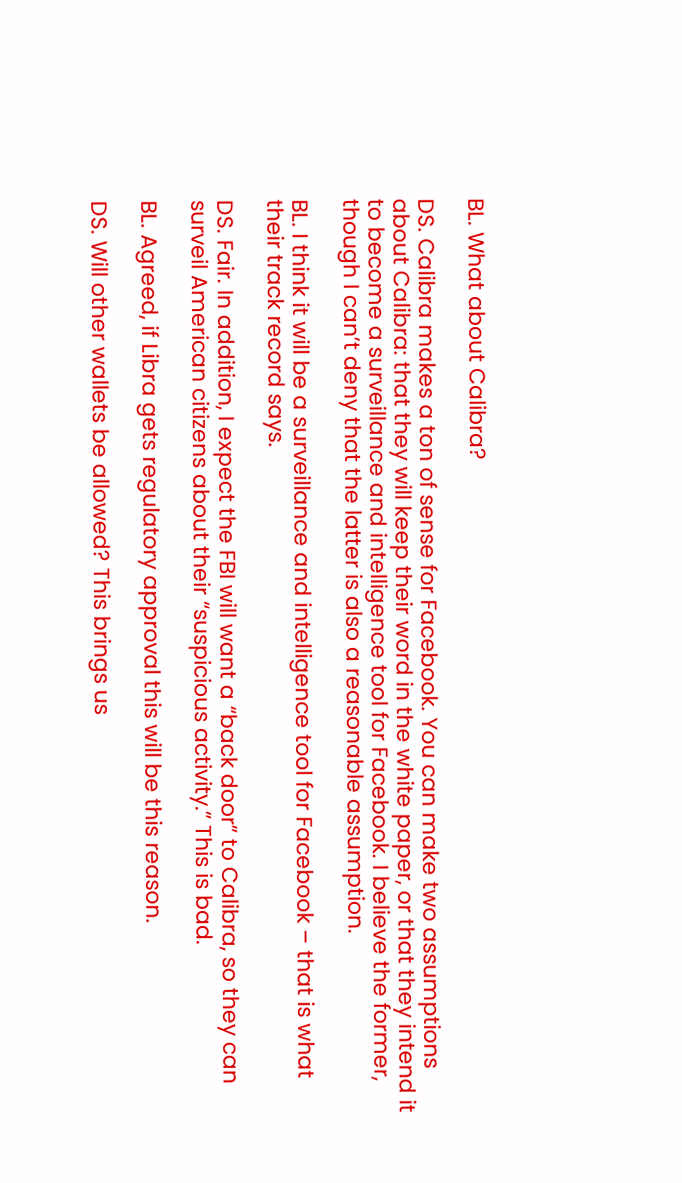BL. What about Calibra?

DS. Calibra makes a ton of sense for Facebook. You can make two assumptions about Calibra: that they will keep their word in the white paper, or that they intend it to become a surveillance and intelligence tool for Facebook. I believe the former, though I can’t deny that the latter is also a reasonable assumption.

BL. I think it will be a surveillance and intelligence tool for Facebook – that is what their track record says.

DS. Fair. In addition, I expect the FBI will want a “back door” to Calibra, so they can surveil American citizens about their “suspicious activity.” This is bad.

BL. Agreed, if Libra gets regulatory approval this will be this reason.

DS. Will other wallets be allowed? This brings us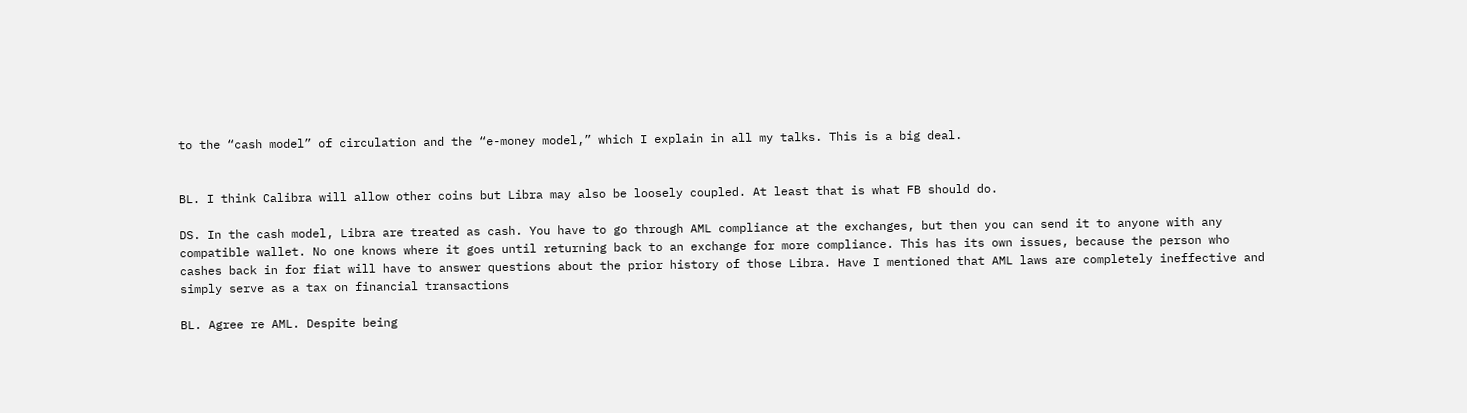to the “cash model” of circulation and the “e-money model,” which I explain in all my talks. This is a big deal.


BL. I think Calibra will allow other coins but Libra may also be loosely coupled. At least that is what FB should do.

DS. In the cash model, Libra are treated as cash. You have to go through AML compliance at the exchanges, but then you can send it to anyone with any compatible wallet. No one knows where it goes until returning back to an exchange for more compliance. This has its own issues, because the person who cashes back in for fiat will have to answer questions about the prior history of those Libra. Have I mentioned that AML laws are completely ineffective and simply serve as a tax on financial transactions

BL. Agree re AML. Despite being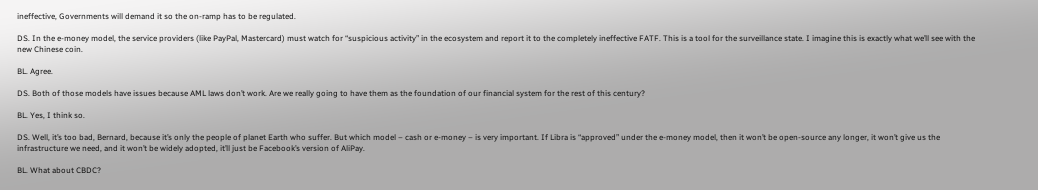ineffective, Governments will demand it so the on-ramp has to be regulated.

DS. In the e-money model, the service providers (like PayPal, Mastercard) must watch for “suspicious activity” in the ecosystem and report it to the completely ineffective FATF. This is a tool for the surveillance state. I imagine this is exactly what we’ll see with the new Chinese coin.

BL. Agree.

DS. Both of those models have issues because AML laws don’t work. Are we really going to have them as the foundation of our financial system for the rest of this century?

BL. Yes, I think so.

DS. Well, it’s too bad, Bernard, because it’s only the people of planet Earth who suffer. But which model – cash or e-money – is very important. If Libra is “approved” under the e-money model, then it won’t be open-source any longer, it won’t give us the infrastructure we need, and it won’t be widely adopted, it’ll just be Facebook’s version of AliPay.

BL. What about CBDC?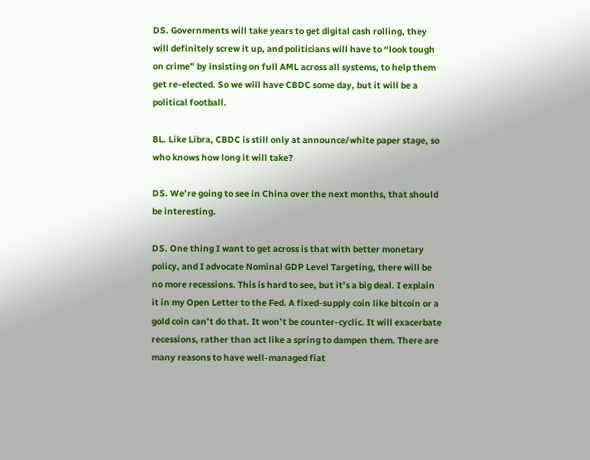DS. Governments will take years to get digital cash rolling, they will definitely screw it up, and politicians will have to “look tough on crime” by insisting on full AML across all systems, to help them get re-elected. So we will have CBDC some day, but it will be a political football.

BL. Like Libra, CBDC is still only at announce/white paper stage, so who knows how long it will take?

DS. We’re going to see in China over the next months, that should be interesting.

DS. One thing I want to get across is that with better monetary policy, and I advocate Nominal GDP Level Targeting, there will be no more recessions. This is hard to see, but it’s a big deal. I explain it in my Open Letter to the Fed. A fixed-supply coin like bitcoin or a gold coin can’t do that. It won’t be counter-cyclic. It will exacerbate recessions, rather than act like a spring to dampen them. There are many reasons to have well-managed fiat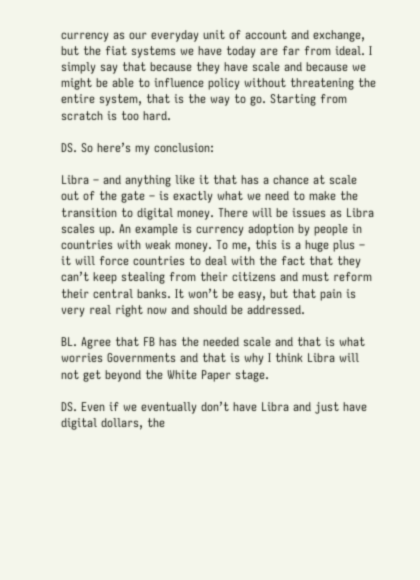currency as our everyday unit of account and exchange, but the fiat systems we have today are far from ideal. I simply say that because they have scale and because we might be able to influence policy without threatening the entire system, that is the way to go. Starting from scratch is too hard.

DS. So here’s my conclusion:

Libra – and anything like it that has a chance at scale out of the gate – is exactly what we need to make the transition to digital money. There will be issues as Libra scales up. An example is currency adoption by people in countries with weak money. To me, this is a huge plus – it will force countries to deal with the fact that they can’t keep stealing from their citizens and must reform their central banks. It won’t be easy, but that pain is very real right now and should be addressed.

BL. Agree that FB has the needed scale and that is what worries Governments and that is why I think Libra will not get beyond the White Paper stage.

DS. Even if we eventually don’t have Libra and just have digital dollars, the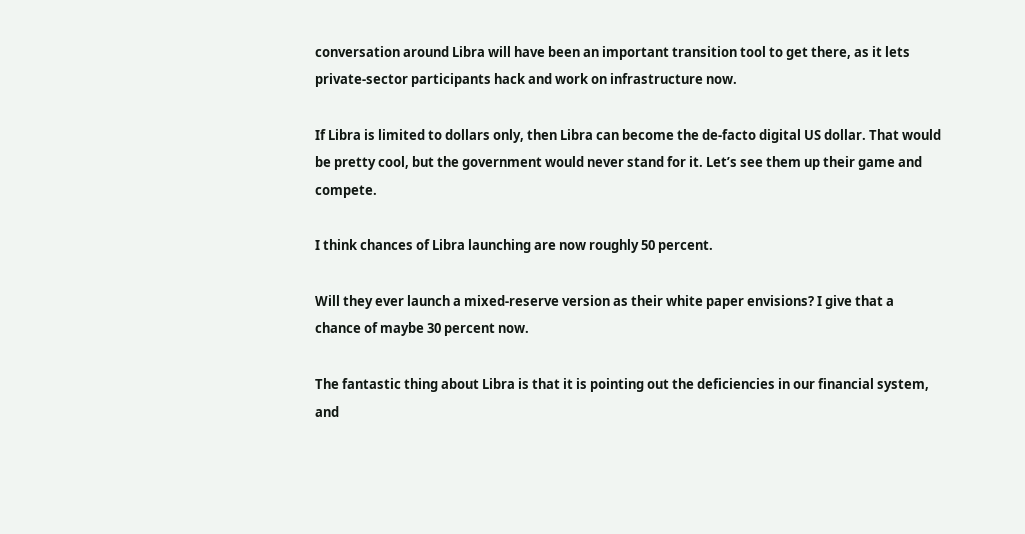conversation around Libra will have been an important transition tool to get there, as it lets private-sector participants hack and work on infrastructure now.

If Libra is limited to dollars only, then Libra can become the de-facto digital US dollar. That would be pretty cool, but the government would never stand for it. Let’s see them up their game and compete.

I think chances of Libra launching are now roughly 50 percent.

Will they ever launch a mixed-reserve version as their white paper envisions? I give that a chance of maybe 30 percent now.

The fantastic thing about Libra is that it is pointing out the deficiencies in our financial system, and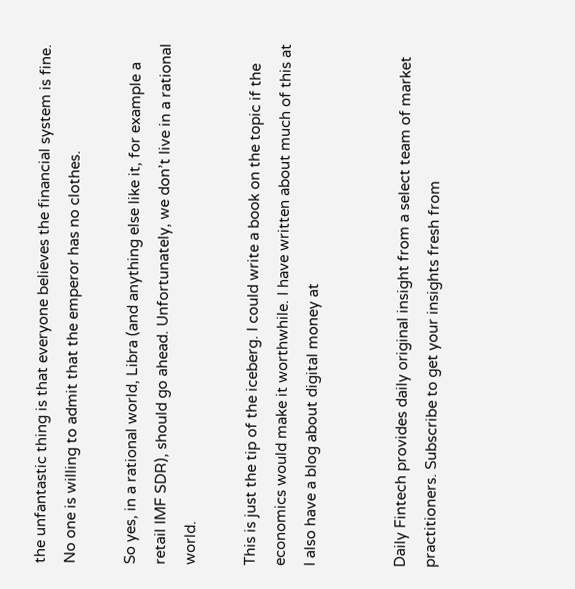the unfantastic thing is that everyone believes the financial system is fine. No one is willing to admit that the emperor has no clothes.

So yes, in a rational world, Libra (and anything else like it, for example a retail IMF SDR), should go ahead. Unfortunately, we don’t live in a rational world.

This is just the tip of the iceberg. I could write a book on the topic if the economics would make it worthwhile. I have written about much of this at I also have a blog about digital money at


Daily Fintech provides daily original insight from a select team of market practitioners. Subscribe to get your insights fresh from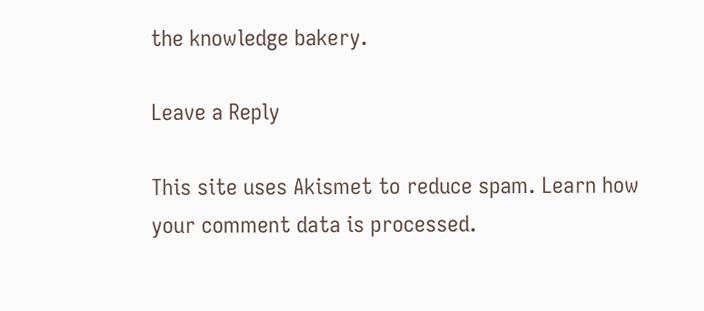the knowledge bakery.

Leave a Reply

This site uses Akismet to reduce spam. Learn how your comment data is processed.